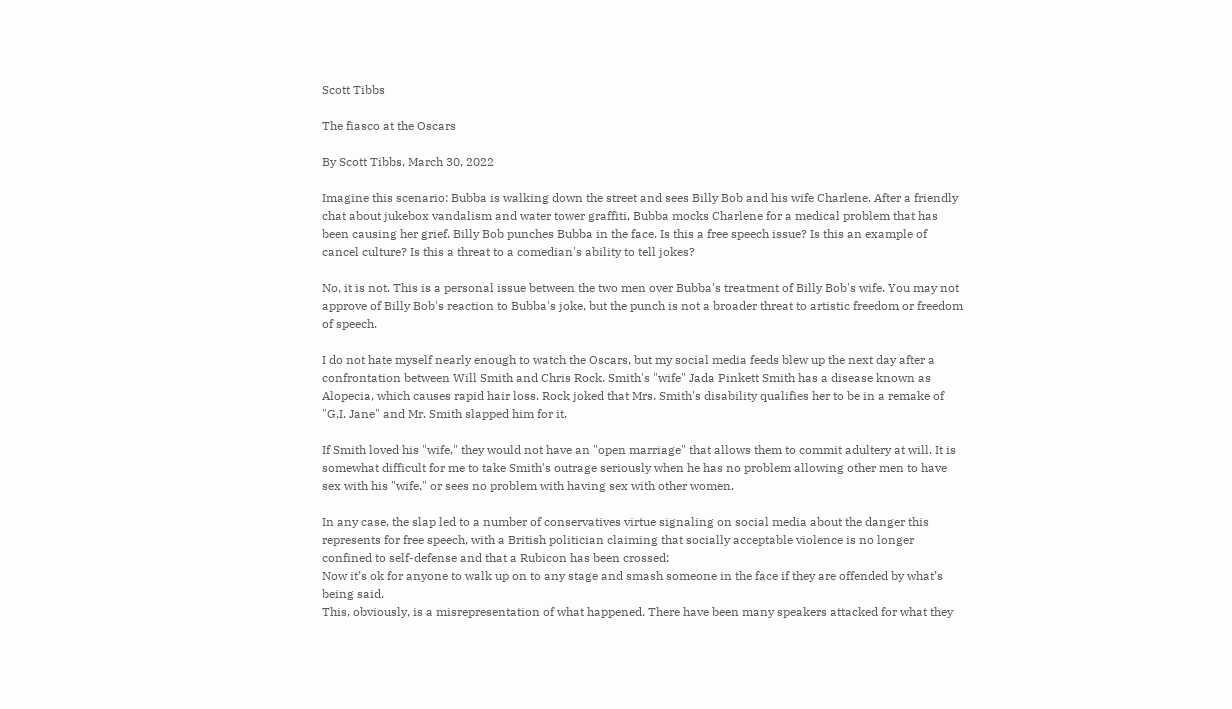Scott Tibbs

The fiasco at the Oscars

By Scott Tibbs, March 30, 2022

Imagine this scenario: Bubba is walking down the street and sees Billy Bob and his wife Charlene. After a friendly chat about jukebox vandalism and water tower graffiti, Bubba mocks Charlene for a medical problem that has been causing her grief. Billy Bob punches Bubba in the face. Is this a free speech issue? Is this an example of cancel culture? Is this a threat to a comedian's ability to tell jokes?

No, it is not. This is a personal issue between the two men over Bubba's treatment of Billy Bob's wife. You may not approve of Billy Bob's reaction to Bubba's joke, but the punch is not a broader threat to artistic freedom or freedom of speech.

I do not hate myself nearly enough to watch the Oscars, but my social media feeds blew up the next day after a confrontation between Will Smith and Chris Rock. Smith's "wife" Jada Pinkett Smith has a disease known as Alopecia, which causes rapid hair loss. Rock joked that Mrs. Smith's disability qualifies her to be in a remake of "G.I. Jane" and Mr. Smith slapped him for it.

If Smith loved his "wife," they would not have an "open marriage" that allows them to commit adultery at will. It is somewhat difficult for me to take Smith's outrage seriously when he has no problem allowing other men to have sex with his "wife," or sees no problem with having sex with other women.

In any case, the slap led to a number of conservatives virtue signaling on social media about the danger this represents for free speech, with a British politician claiming that socially acceptable violence is no longer confined to self-defense and that a Rubicon has been crossed:
Now it’s ok for anyone to walk up on to any stage and smash someone in the face if they are offended by what’s being said.
This, obviously, is a misrepresentation of what happened. There have been many speakers attacked for what they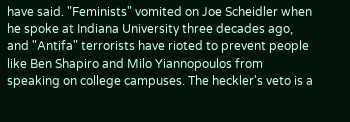have said. "Feminists" vomited on Joe Scheidler when he spoke at Indiana University three decades ago, and "Antifa" terrorists have rioted to prevent people like Ben Shapiro and Milo Yiannopoulos from speaking on college campuses. The heckler's veto is a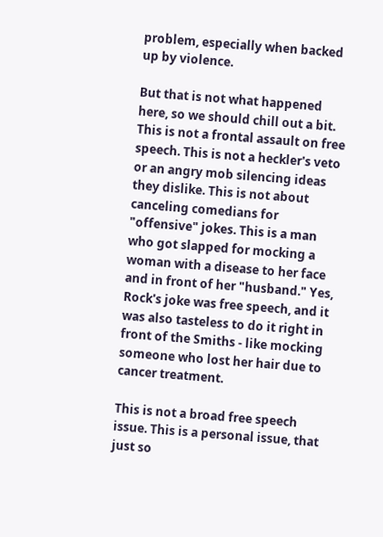problem, especially when backed up by violence.

But that is not what happened here, so we should chill out a bit. This is not a frontal assault on free speech. This is not a heckler's veto or an angry mob silencing ideas they dislike. This is not about canceling comedians for "offensive" jokes. This is a man who got slapped for mocking a woman with a disease to her face and in front of her "husband." Yes, Rock's joke was free speech, and it was also tasteless to do it right in front of the Smiths - like mocking someone who lost her hair due to cancer treatment.

This is not a broad free speech issue. This is a personal issue, that just so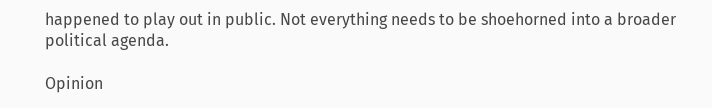happened to play out in public. Not everything needs to be shoehorned into a broader political agenda.

Opinion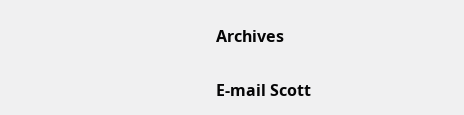Archives

E-mail Scott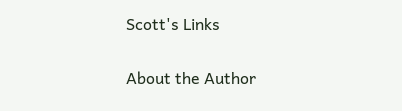Scott's Links

About the Author